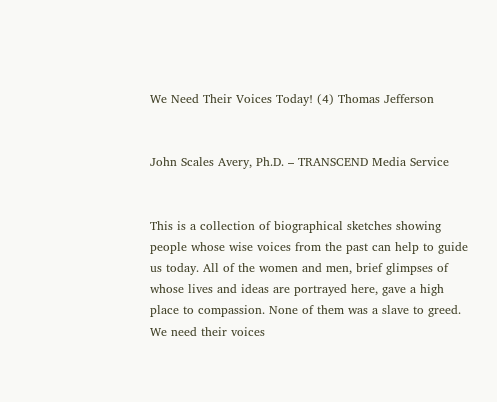We Need Their Voices Today! (4) Thomas Jefferson


John Scales Avery, Ph.D. – TRANSCEND Media Service


This is a collection of biographical sketches showing people whose wise voices from the past can help to guide us today. All of the women and men, brief glimpses of whose lives and ideas are portrayed here, gave a high place to compassion. None of them was a slave to greed. We need their voices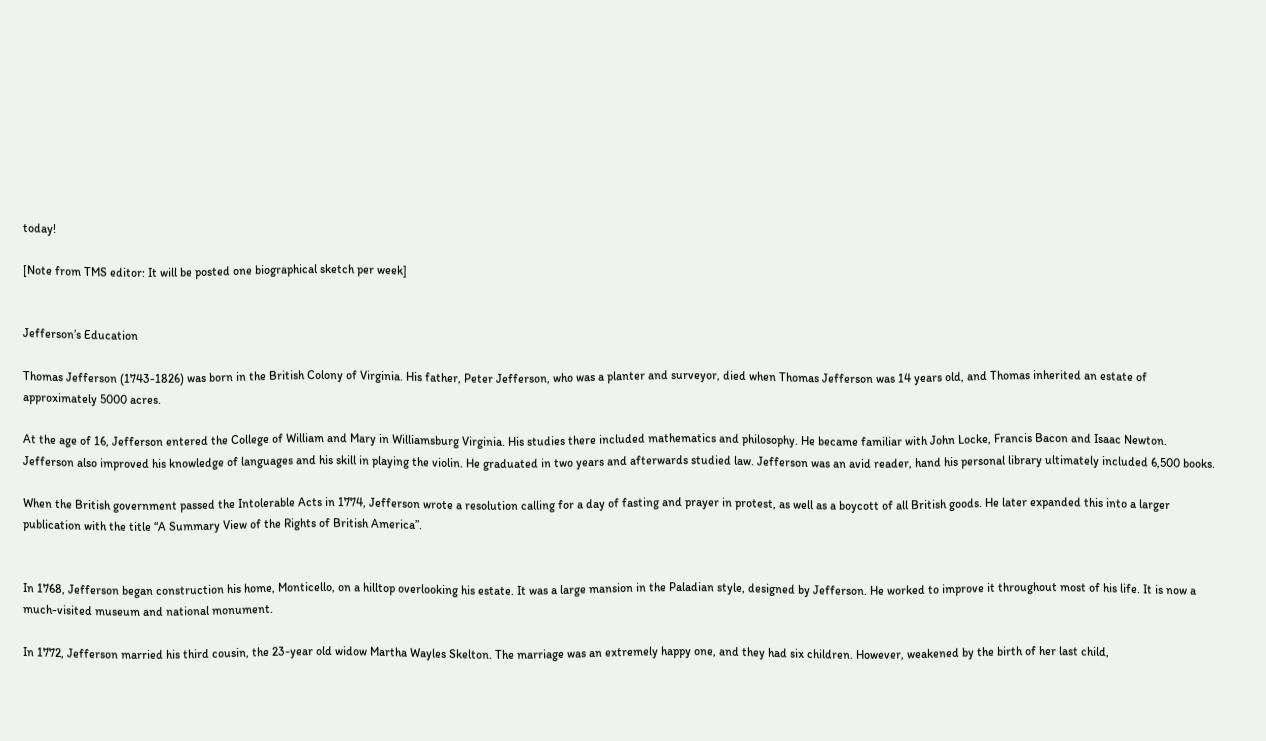today!

[Note from TMS editor: It will be posted one biographical sketch per week]


Jefferson’s Education

Thomas Jefferson (1743-1826) was born in the British Colony of Virginia. His father, Peter Jefferson, who was a planter and surveyor, died when Thomas Jefferson was 14 years old, and Thomas inherited an estate of approximately 5000 acres.

At the age of 16, Jefferson entered the College of William and Mary in Williamsburg Virginia. His studies there included mathematics and philosophy. He became familiar with John Locke, Francis Bacon and Isaac Newton. Jefferson also improved his knowledge of languages and his skill in playing the violin. He graduated in two years and afterwards studied law. Jefferson was an avid reader, hand his personal library ultimately included 6,500 books.

When the British government passed the Intolerable Acts in 1774, Jefferson wrote a resolution calling for a day of fasting and prayer in protest, as well as a boycott of all British goods. He later expanded this into a larger publication with the title “A Summary View of the Rights of British America”.


In 1768, Jefferson began construction his home, Monticello, on a hilltop overlooking his estate. It was a large mansion in the Paladian style, designed by Jefferson. He worked to improve it throughout most of his life. It is now a much-visited museum and national monument.

In 1772, Jefferson married his third cousin, the 23-year old widow Martha Wayles Skelton. The marriage was an extremely happy one, and they had six children. However, weakened by the birth of her last child,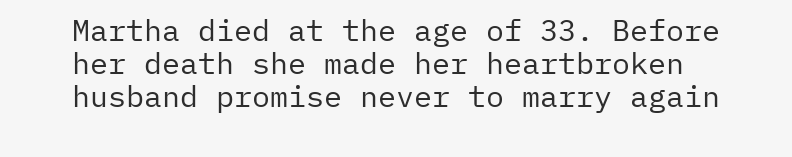Martha died at the age of 33. Before her death she made her heartbroken husband promise never to marry again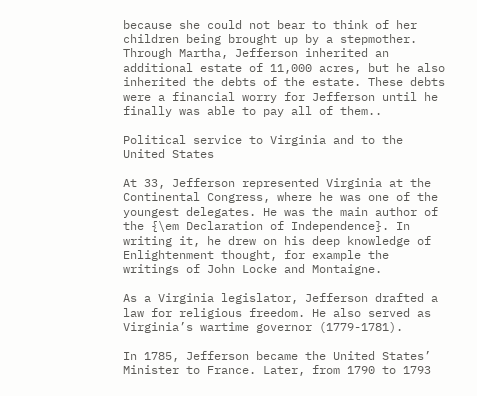because she could not bear to think of her children being brought up by a stepmother. Through Martha, Jefferson inherited an additional estate of 11,000 acres, but he also inherited the debts of the estate. These debts were a financial worry for Jefferson until he finally was able to pay all of them..

Political service to Virginia and to the United States

At 33, Jefferson represented Virginia at the Continental Congress, where he was one of the youngest delegates. He was the main author of the {\em Declaration of Independence}. In writing it, he drew on his deep knowledge of Enlightenment thought, for example the writings of John Locke and Montaigne.

As a Virginia legislator, Jefferson drafted a law for religious freedom. He also served as Virginia’s wartime governor (1779-1781).

In 1785, Jefferson became the United States’ Minister to France. Later, from 1790 to 1793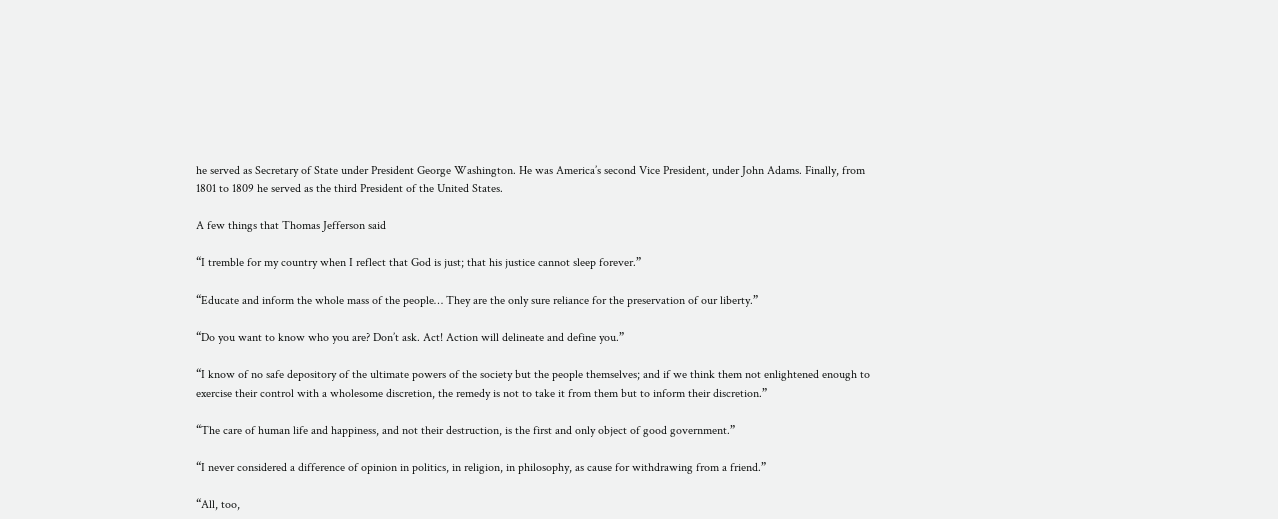he served as Secretary of State under President George Washington. He was America’s second Vice President, under John Adams. Finally, from 1801 to 1809 he served as the third President of the United States.

A few things that Thomas Jefferson said

“I tremble for my country when I reflect that God is just; that his justice cannot sleep forever.”

“Educate and inform the whole mass of the people… They are the only sure reliance for the preservation of our liberty.”

“Do you want to know who you are? Don’t ask. Act! Action will delineate and define you.”

“I know of no safe depository of the ultimate powers of the society but the people themselves; and if we think them not enlightened enough to exercise their control with a wholesome discretion, the remedy is not to take it from them but to inform their discretion.”

“The care of human life and happiness, and not their destruction, is the first and only object of good government.”

“I never considered a difference of opinion in politics, in religion, in philosophy, as cause for withdrawing from a friend.”

“All, too,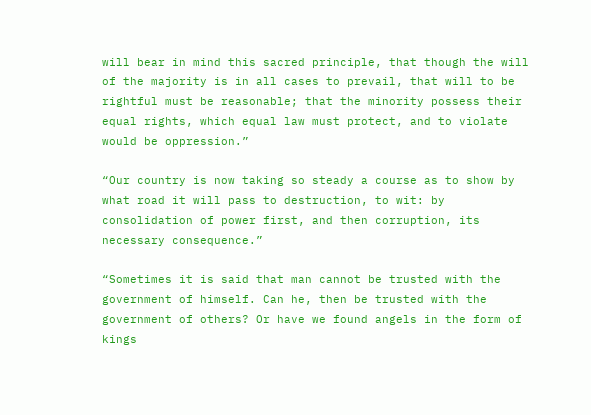will bear in mind this sacred principle, that though the will of the majority is in all cases to prevail, that will to be rightful must be reasonable; that the minority possess their equal rights, which equal law must protect, and to violate would be oppression.”

“Our country is now taking so steady a course as to show by what road it will pass to destruction, to wit: by consolidation of power first, and then corruption, its necessary consequence.”

“Sometimes it is said that man cannot be trusted with the government of himself. Can he, then be trusted with the government of others? Or have we found angels in the form of kings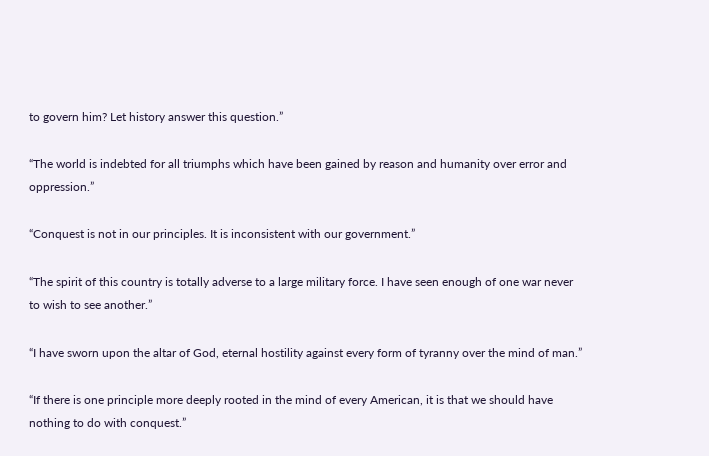to govern him? Let history answer this question.”

“The world is indebted for all triumphs which have been gained by reason and humanity over error and oppression.”

“Conquest is not in our principles. It is inconsistent with our government.”

“The spirit of this country is totally adverse to a large military force. I have seen enough of one war never to wish to see another.”

“I have sworn upon the altar of God, eternal hostility against every form of tyranny over the mind of man.”

“If there is one principle more deeply rooted in the mind of every American, it is that we should have nothing to do with conquest.”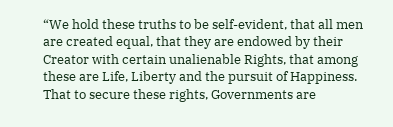“We hold these truths to be self-evident, that all men are created equal, that they are endowed by their Creator with certain unalienable Rights, that among these are Life, Liberty and the pursuit of Happiness. That to secure these rights, Governments are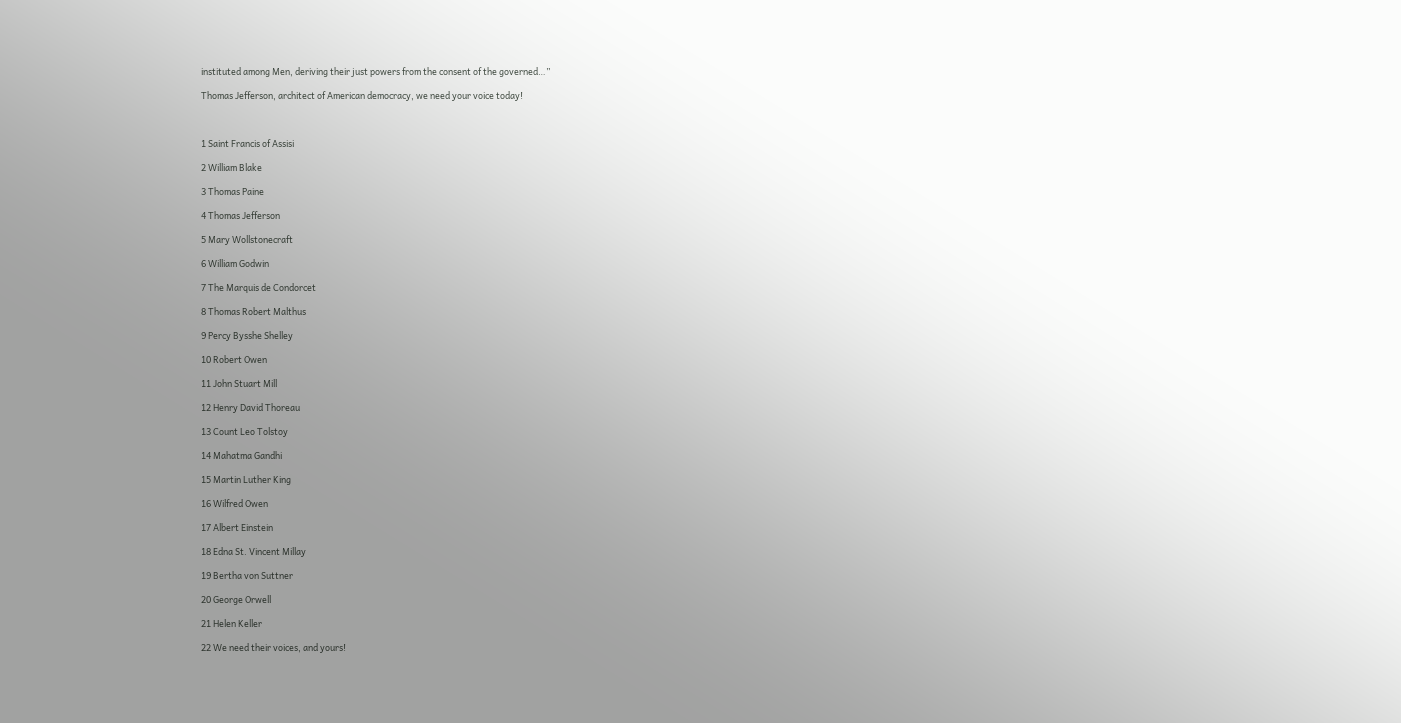instituted among Men, deriving their just powers from the consent of the governed…”

Thomas Jefferson, architect of American democracy, we need your voice today!



1 Saint Francis of Assisi

2 William Blake

3 Thomas Paine

4 Thomas Jefferson

5 Mary Wollstonecraft

6 William Godwin

7 The Marquis de Condorcet

8 Thomas Robert Malthus

9 Percy Bysshe Shelley

10 Robert Owen

11 John Stuart Mill

12 Henry David Thoreau

13 Count Leo Tolstoy

14 Mahatma Gandhi

15 Martin Luther King

16 Wilfred Owen

17 Albert Einstein

18 Edna St. Vincent Millay

19 Bertha von Suttner

20 George Orwell

21 Helen Keller

22 We need their voices, and yours!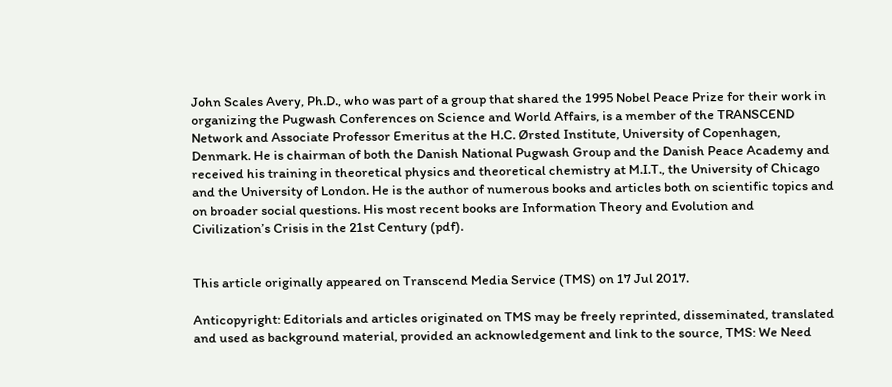John Scales Avery, Ph.D., who was part of a group that shared the 1995 Nobel Peace Prize for their work in organizing the Pugwash Conferences on Science and World Affairs, is a member of the TRANSCEND Network and Associate Professor Emeritus at the H.C. Ørsted Institute, University of Copenhagen, Denmark. He is chairman of both the Danish National Pugwash Group and the Danish Peace Academy and received his training in theoretical physics and theoretical chemistry at M.I.T., the University of Chicago and the University of London. He is the author of numerous books and articles both on scientific topics and on broader social questions. His most recent books are Information Theory and Evolution and Civilization’s Crisis in the 21st Century (pdf).


This article originally appeared on Transcend Media Service (TMS) on 17 Jul 2017.

Anticopyright: Editorials and articles originated on TMS may be freely reprinted, disseminated, translated and used as background material, provided an acknowledgement and link to the source, TMS: We Need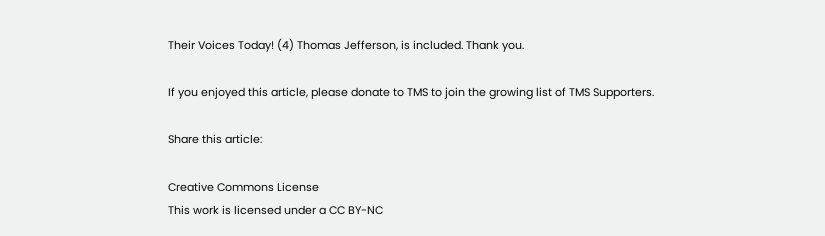Their Voices Today! (4) Thomas Jefferson, is included. Thank you.

If you enjoyed this article, please donate to TMS to join the growing list of TMS Supporters.

Share this article:

Creative Commons License
This work is licensed under a CC BY-NC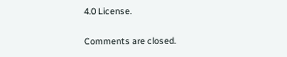4.0 License.

Comments are closed.